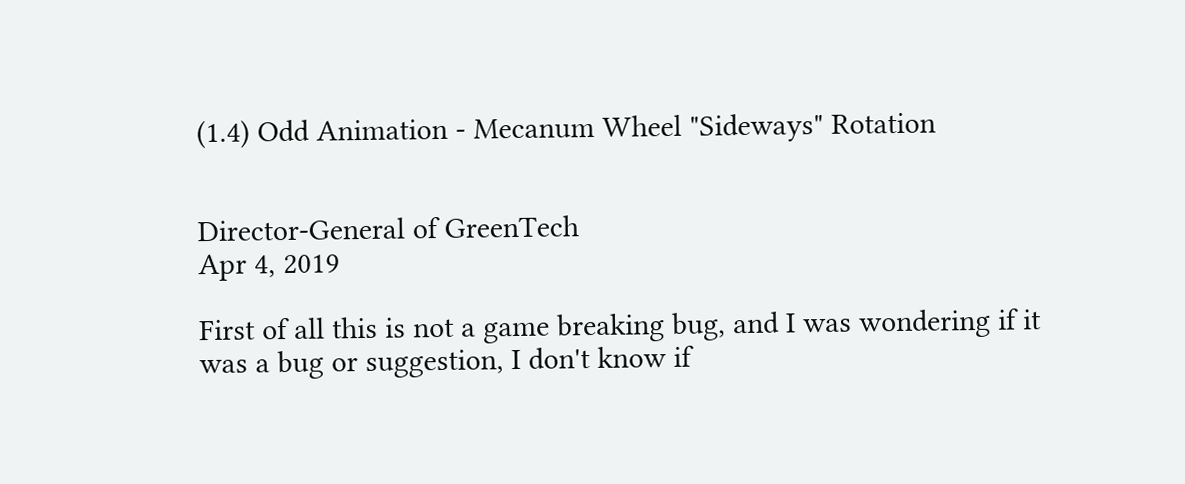(1.4) Odd Animation - Mecanum Wheel "Sideways" Rotation


Director-General of GreenTech
Apr 4, 2019

First of all this is not a game breaking bug, and I was wondering if it was a bug or suggestion, I don't know if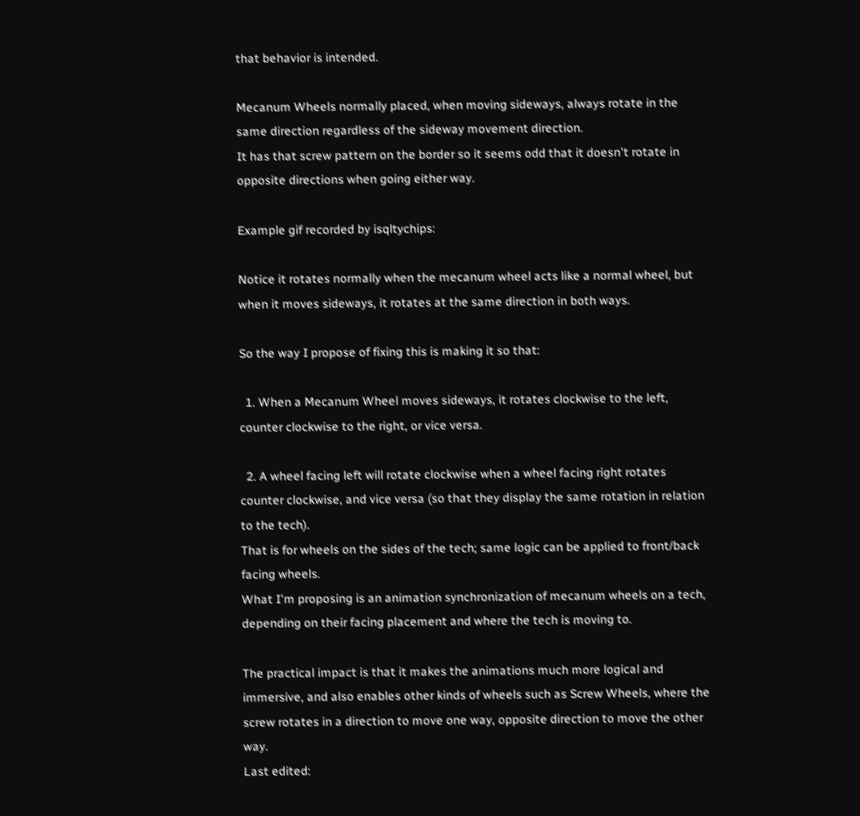that behavior is intended.

Mecanum Wheels normally placed, when moving sideways, always rotate in the same direction regardless of the sideway movement direction.
It has that screw pattern on the border so it seems odd that it doesn't rotate in opposite directions when going either way.

Example gif recorded by isqltychips:

Notice it rotates normally when the mecanum wheel acts like a normal wheel, but when it moves sideways, it rotates at the same direction in both ways.

So the way I propose of fixing this is making it so that:

  1. When a Mecanum Wheel moves sideways, it rotates clockwise to the left, counter clockwise to the right, or vice versa.

  2. A wheel facing left will rotate clockwise when a wheel facing right rotates counter clockwise, and vice versa (so that they display the same rotation in relation to the tech).
That is for wheels on the sides of the tech; same logic can be applied to front/back facing wheels.
What I'm proposing is an animation synchronization of mecanum wheels on a tech, depending on their facing placement and where the tech is moving to.

The practical impact is that it makes the animations much more logical and immersive, and also enables other kinds of wheels such as Screw Wheels, where the screw rotates in a direction to move one way, opposite direction to move the other way.
Last edited: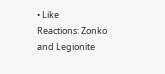• Like
Reactions: Zonko and Legionite